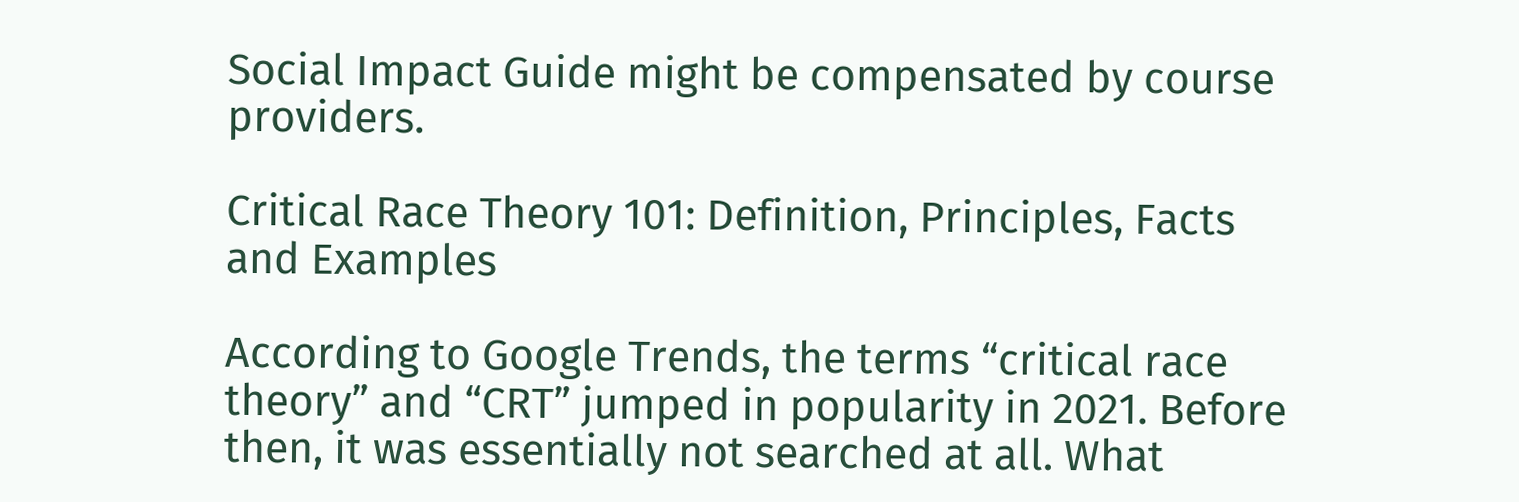Social Impact Guide might be compensated by course providers.

Critical Race Theory 101: Definition, Principles, Facts and Examples

According to Google Trends, the terms “critical race theory” and “CRT” jumped in popularity in 2021. Before then, it was essentially not searched at all. What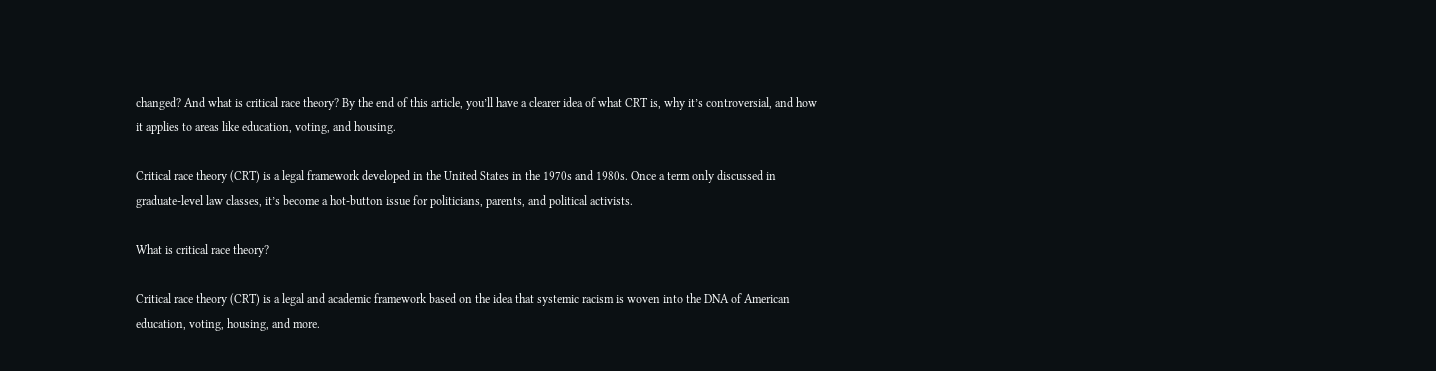changed? And what is critical race theory? By the end of this article, you’ll have a clearer idea of what CRT is, why it’s controversial, and how it applies to areas like education, voting, and housing.

Critical race theory (CRT) is a legal framework developed in the United States in the 1970s and 1980s. Once a term only discussed in graduate-level law classes, it’s become a hot-button issue for politicians, parents, and political activists.

What is critical race theory?

Critical race theory (CRT) is a legal and academic framework based on the idea that systemic racism is woven into the DNA of American education, voting, housing, and more.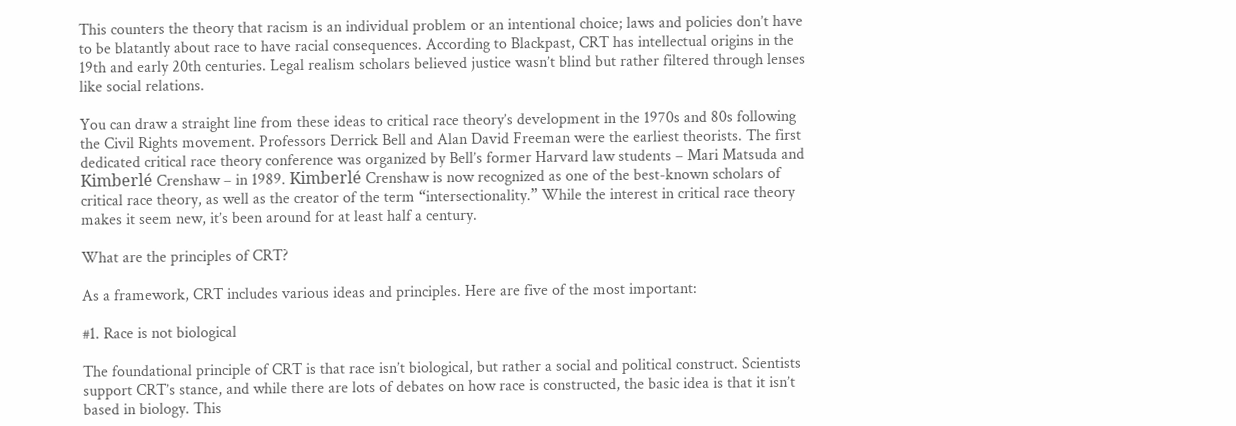This counters the theory that racism is an individual problem or an intentional choice; laws and policies don’t have to be blatantly about race to have racial consequences. According to Blackpast, CRT has intellectual origins in the 19th and early 20th centuries. Legal realism scholars believed justice wasn’t blind but rather filtered through lenses like social relations.

You can draw a straight line from these ideas to critical race theory’s development in the 1970s and 80s following the Civil Rights movement. Professors Derrick Bell and Alan David Freeman were the earliest theorists. The first dedicated critical race theory conference was organized by Bell’s former Harvard law students – Mari Matsuda and Kimberlé Crenshaw – in 1989. Kimberlé Crenshaw is now recognized as one of the best-known scholars of critical race theory, as well as the creator of the term “intersectionality.” While the interest in critical race theory makes it seem new, it’s been around for at least half a century.

What are the principles of CRT?

As a framework, CRT includes various ideas and principles. Here are five of the most important:

#1. Race is not biological

The foundational principle of CRT is that race isn’t biological, but rather a social and political construct. Scientists support CRT’s stance, and while there are lots of debates on how race is constructed, the basic idea is that it isn’t based in biology. This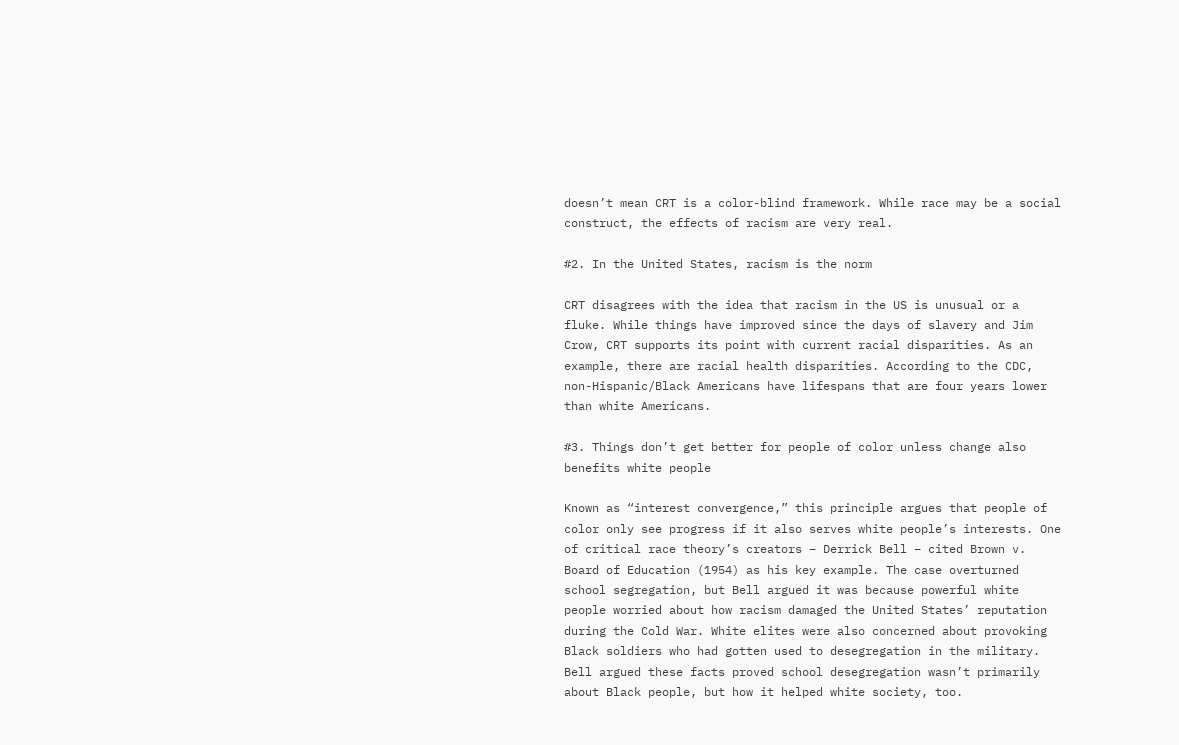doesn’t mean CRT is a color-blind framework. While race may be a social construct, the effects of racism are very real.

#2. In the United States, racism is the norm

CRT disagrees with the idea that racism in the US is unusual or a fluke. While things have improved since the days of slavery and Jim Crow, CRT supports its point with current racial disparities. As an example, there are racial health disparities. According to the CDC, non-Hispanic/Black Americans have lifespans that are four years lower than white Americans.

#3. Things don’t get better for people of color unless change also benefits white people

Known as “interest convergence,” this principle argues that people of color only see progress if it also serves white people’s interests. One of critical race theory’s creators – Derrick Bell – cited Brown v. Board of Education (1954) as his key example. The case overturned school segregation, but Bell argued it was because powerful white people worried about how racism damaged the United States’ reputation during the Cold War. White elites were also concerned about provoking Black soldiers who had gotten used to desegregation in the military. Bell argued these facts proved school desegregation wasn’t primarily about Black people, but how it helped white society, too.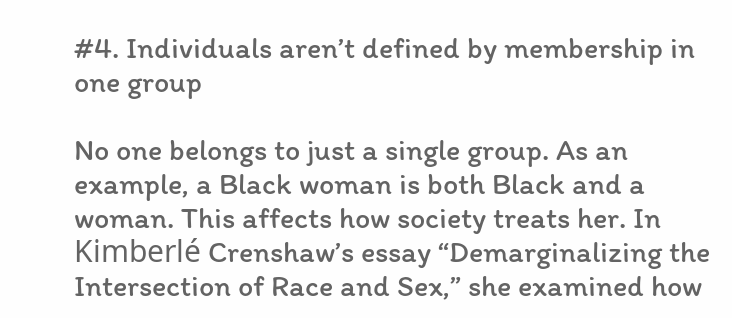#4. Individuals aren’t defined by membership in one group

No one belongs to just a single group. As an example, a Black woman is both Black and a woman. This affects how society treats her. In Kimberlé Crenshaw’s essay “Demarginalizing the Intersection of Race and Sex,” she examined how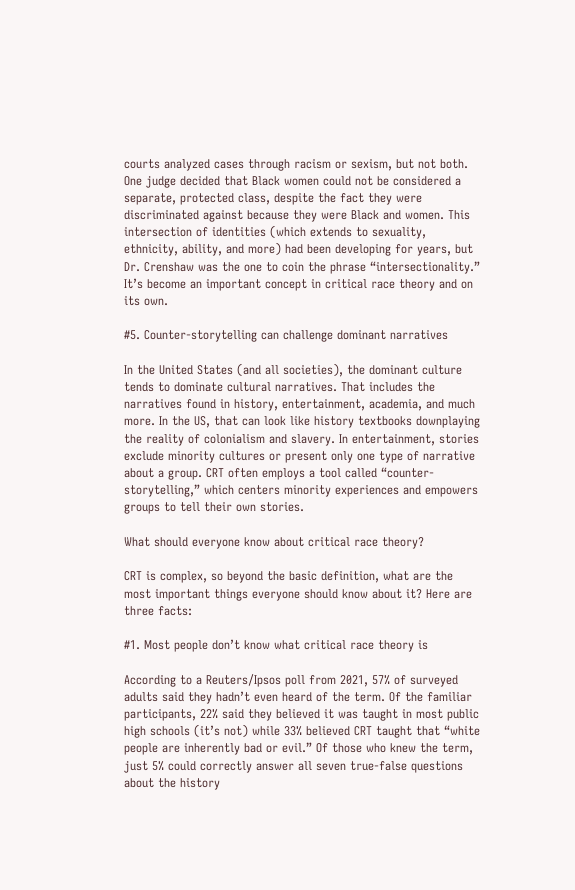courts analyzed cases through racism or sexism, but not both. One judge decided that Black women could not be considered a separate, protected class, despite the fact they were discriminated against because they were Black and women. This intersection of identities (which extends to sexuality, ethnicity, ability, and more) had been developing for years, but Dr. Crenshaw was the one to coin the phrase “intersectionality.” It’s become an important concept in critical race theory and on its own.

#5. Counter-storytelling can challenge dominant narratives

In the United States (and all societies), the dominant culture tends to dominate cultural narratives. That includes the narratives found in history, entertainment, academia, and much more. In the US, that can look like history textbooks downplaying the reality of colonialism and slavery. In entertainment, stories exclude minority cultures or present only one type of narrative about a group. CRT often employs a tool called “counter-storytelling,” which centers minority experiences and empowers groups to tell their own stories.

What should everyone know about critical race theory?

CRT is complex, so beyond the basic definition, what are the most important things everyone should know about it? Here are three facts:

#1. Most people don’t know what critical race theory is

According to a Reuters/Ipsos poll from 2021, 57% of surveyed adults said they hadn’t even heard of the term. Of the familiar participants, 22% said they believed it was taught in most public high schools (it’s not) while 33% believed CRT taught that “white people are inherently bad or evil.” Of those who knew the term, just 5% could correctly answer all seven true-false questions about the history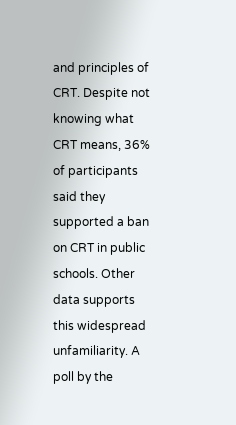and principles of CRT. Despite not knowing what CRT means, 36% of participants said they supported a ban on CRT in public schools. Other data supports this widespread unfamiliarity. A poll by the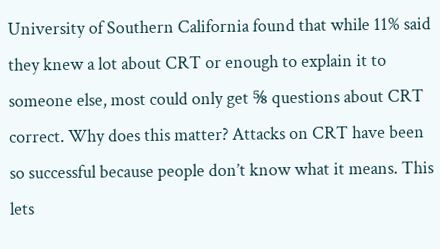University of Southern California found that while 11% said they knew a lot about CRT or enough to explain it to someone else, most could only get ⅝ questions about CRT correct. Why does this matter? Attacks on CRT have been so successful because people don’t know what it means. This lets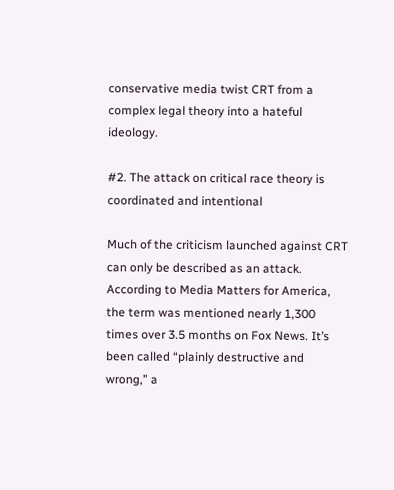conservative media twist CRT from a complex legal theory into a hateful ideology.

#2. The attack on critical race theory is coordinated and intentional

Much of the criticism launched against CRT can only be described as an attack. According to Media Matters for America, the term was mentioned nearly 1,300 times over 3.5 months on Fox News. It’s been called “plainly destructive and wrong,” a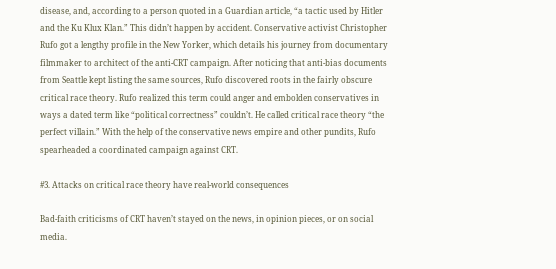disease, and, according to a person quoted in a Guardian article, “a tactic used by Hitler and the Ku Klux Klan.” This didn’t happen by accident. Conservative activist Christopher Rufo got a lengthy profile in the New Yorker, which details his journey from documentary filmmaker to architect of the anti-CRT campaign. After noticing that anti-bias documents from Seattle kept listing the same sources, Rufo discovered roots in the fairly obscure critical race theory. Rufo realized this term could anger and embolden conservatives in ways a dated term like “political correctness” couldn’t. He called critical race theory “the perfect villain.” With the help of the conservative news empire and other pundits, Rufo spearheaded a coordinated campaign against CRT.

#3. Attacks on critical race theory have real-world consequences

Bad-faith criticisms of CRT haven’t stayed on the news, in opinion pieces, or on social media.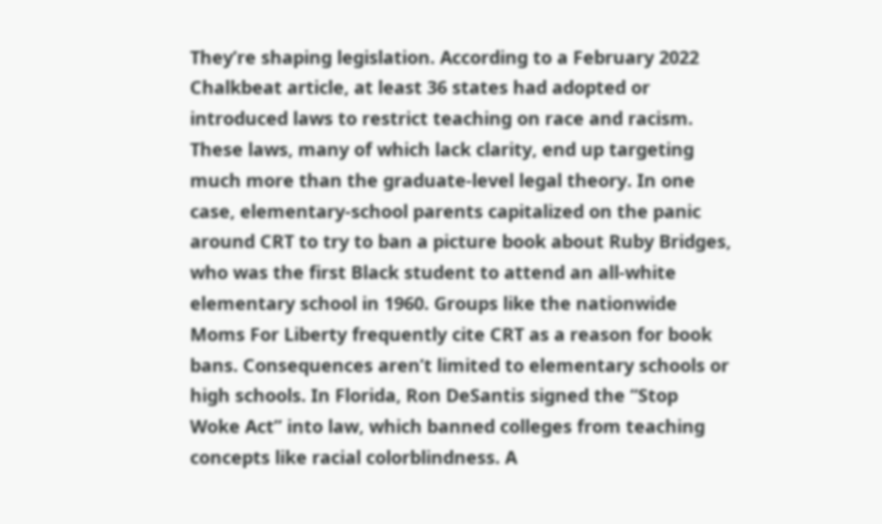They’re shaping legislation. According to a February 2022 Chalkbeat article, at least 36 states had adopted or introduced laws to restrict teaching on race and racism. These laws, many of which lack clarity, end up targeting much more than the graduate-level legal theory. In one case, elementary-school parents capitalized on the panic around CRT to try to ban a picture book about Ruby Bridges, who was the first Black student to attend an all-white elementary school in 1960. Groups like the nationwide Moms For Liberty frequently cite CRT as a reason for book bans. Consequences aren’t limited to elementary schools or high schools. In Florida, Ron DeSantis signed the “Stop Woke Act” into law, which banned colleges from teaching concepts like racial colorblindness. A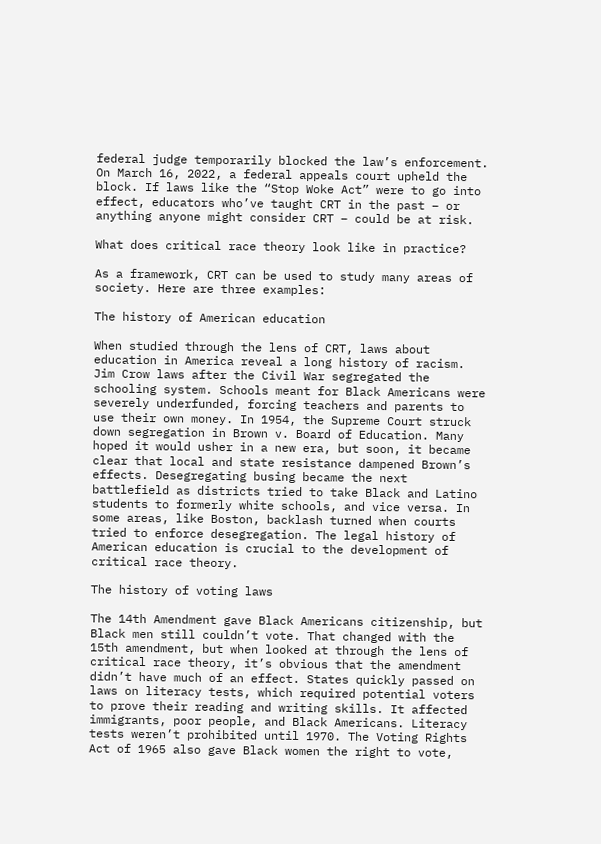federal judge temporarily blocked the law’s enforcement. On March 16, 2022, a federal appeals court upheld the block. If laws like the “Stop Woke Act” were to go into effect, educators who’ve taught CRT in the past – or anything anyone might consider CRT – could be at risk.

What does critical race theory look like in practice?

As a framework, CRT can be used to study many areas of society. Here are three examples:

The history of American education

When studied through the lens of CRT, laws about education in America reveal a long history of racism. Jim Crow laws after the Civil War segregated the schooling system. Schools meant for Black Americans were severely underfunded, forcing teachers and parents to use their own money. In 1954, the Supreme Court struck down segregation in Brown v. Board of Education. Many hoped it would usher in a new era, but soon, it became clear that local and state resistance dampened Brown’s effects. Desegregating busing became the next battlefield as districts tried to take Black and Latino students to formerly white schools, and vice versa. In some areas, like Boston, backlash turned when courts tried to enforce desegregation. The legal history of American education is crucial to the development of critical race theory.

The history of voting laws

The 14th Amendment gave Black Americans citizenship, but Black men still couldn’t vote. That changed with the 15th amendment, but when looked at through the lens of critical race theory, it’s obvious that the amendment didn’t have much of an effect. States quickly passed on laws on literacy tests, which required potential voters to prove their reading and writing skills. It affected immigrants, poor people, and Black Americans. Literacy tests weren’t prohibited until 1970. The Voting Rights Act of 1965 also gave Black women the right to vote,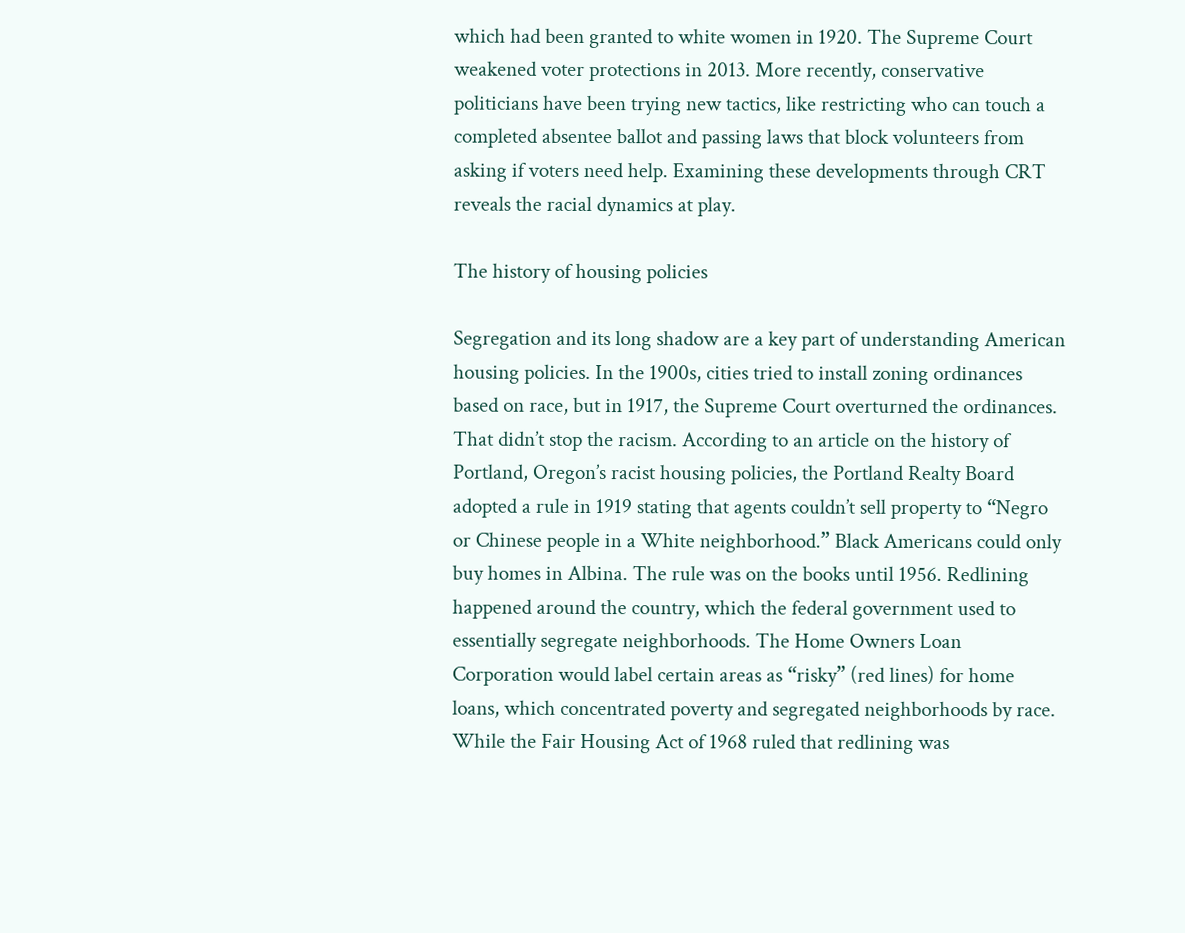which had been granted to white women in 1920. The Supreme Court weakened voter protections in 2013. More recently, conservative politicians have been trying new tactics, like restricting who can touch a completed absentee ballot and passing laws that block volunteers from asking if voters need help. Examining these developments through CRT reveals the racial dynamics at play.

The history of housing policies

Segregation and its long shadow are a key part of understanding American housing policies. In the 1900s, cities tried to install zoning ordinances based on race, but in 1917, the Supreme Court overturned the ordinances. That didn’t stop the racism. According to an article on the history of Portland, Oregon’s racist housing policies, the Portland Realty Board adopted a rule in 1919 stating that agents couldn’t sell property to “Negro or Chinese people in a White neighborhood.” Black Americans could only buy homes in Albina. The rule was on the books until 1956. Redlining happened around the country, which the federal government used to essentially segregate neighborhoods. The Home Owners Loan Corporation would label certain areas as “risky” (red lines) for home loans, which concentrated poverty and segregated neighborhoods by race. While the Fair Housing Act of 1968 ruled that redlining was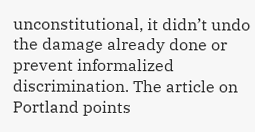unconstitutional, it didn’t undo the damage already done or prevent informalized discrimination. The article on Portland points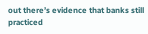out there’s evidence that banks still practiced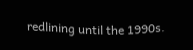redlining until the 1990s.